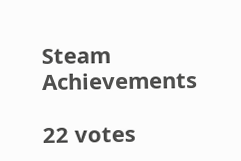Steam Achievements

22 votes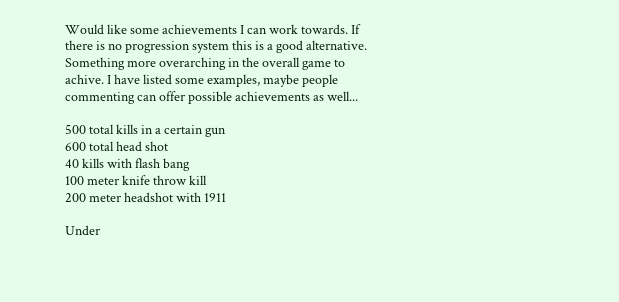Would like some achievements I can work towards. If there is no progression system this is a good alternative. Something more overarching in the overall game to achive. I have listed some examples, maybe people commenting can offer possible achievements as well...

500 total kills in a certain gun
600 total head shot
40 kills with flash bang
100 meter knife throw kill
200 meter headshot with 1911

Under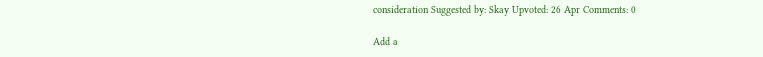consideration Suggested by: Skay Upvoted: 26 Apr Comments: 0

Add a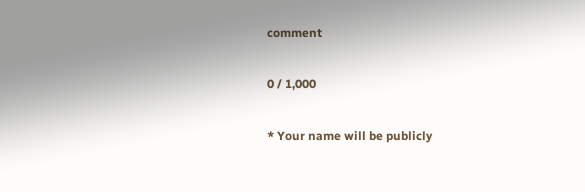comment

0 / 1,000

* Your name will be publicly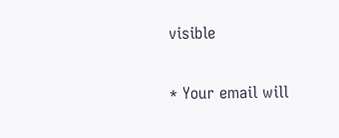visible

* Your email will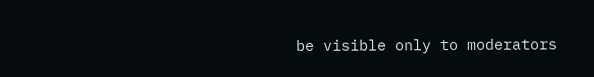be visible only to moderators